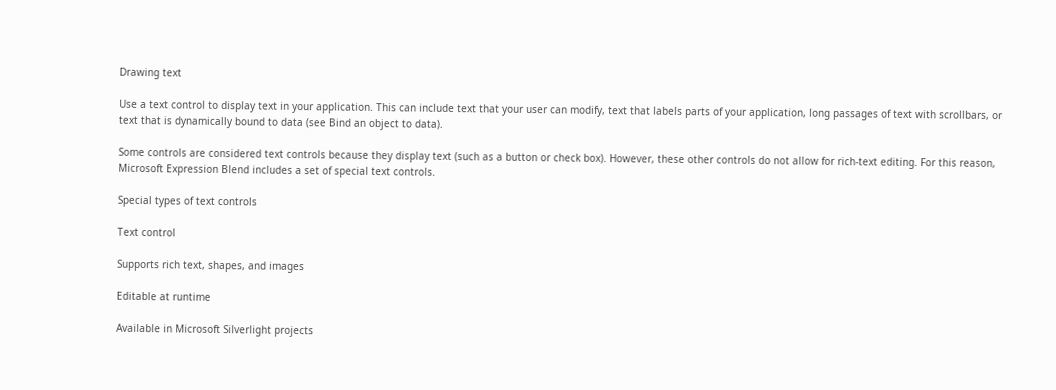Drawing text

Use a text control to display text in your application. This can include text that your user can modify, text that labels parts of your application, long passages of text with scrollbars, or text that is dynamically bound to data (see Bind an object to data).

Some controls are considered text controls because they display text (such as a button or check box). However, these other controls do not allow for rich-text editing. For this reason, Microsoft Expression Blend includes a set of special text controls.

Special types of text controls

Text control

Supports rich text, shapes, and images

Editable at runtime

Available in Microsoft Silverlight projects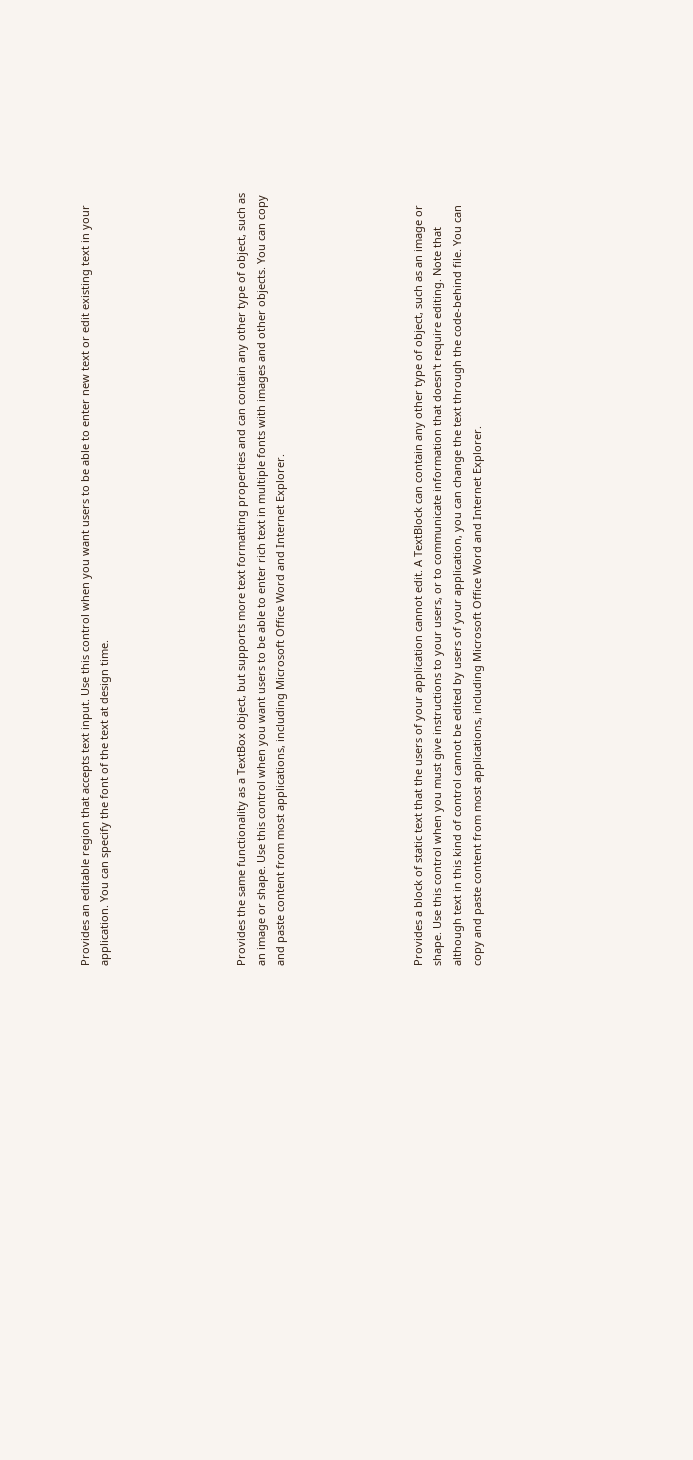Provides an editable region that accepts text input. Use this control when you want users to be able to enter new text or edit existing text in your application. You can specify the font of the text at design time.






Provides the same functionality as a TextBox object, but supports more text formatting properties and can contain any other type of object, such as an image or shape. Use this control when you want users to be able to enter rich text in multiple fonts with images and other objects. You can copy and paste content from most applications, including Microsoft Office Word and Internet Explorer.






Provides a block of static text that the users of your application cannot edit. A TextBlock can contain any other type of object, such as an image or shape. Use this control when you must give instructions to your users, or to communicate information that doesn't require editing. Note that although text in this kind of control cannot be edited by users of your application, you can change the text through the code-behind file. You can copy and paste content from most applications, including Microsoft Office Word and Internet Explorer.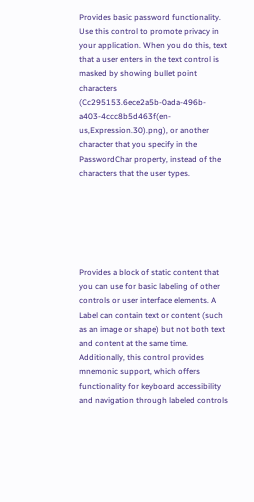Provides basic password functionality. Use this control to promote privacy in your application. When you do this, text that a user enters in the text control is masked by showing bullet point characters (Cc295153.6ece2a5b-0ada-496b-a403-4ccc8b5d463f(en-us,Expression.30).png), or another character that you specify in the PasswordChar property, instead of the characters that the user types.






Provides a block of static content that you can use for basic labeling of other controls or user interface elements. A Label can contain text or content (such as an image or shape) but not both text and content at the same time. Additionally, this control provides mnemonic support, which offers functionality for keyboard accessibility and navigation through labeled controls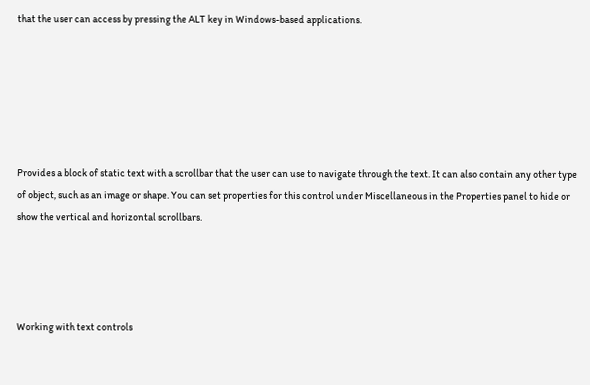that the user can access by pressing the ALT key in Windows-based applications.






Provides a block of static text with a scrollbar that the user can use to navigate through the text. It can also contain any other type of object, such as an image or shape. You can set properties for this control under Miscellaneous in the Properties panel to hide or show the vertical and horizontal scrollbars.




Working with text controls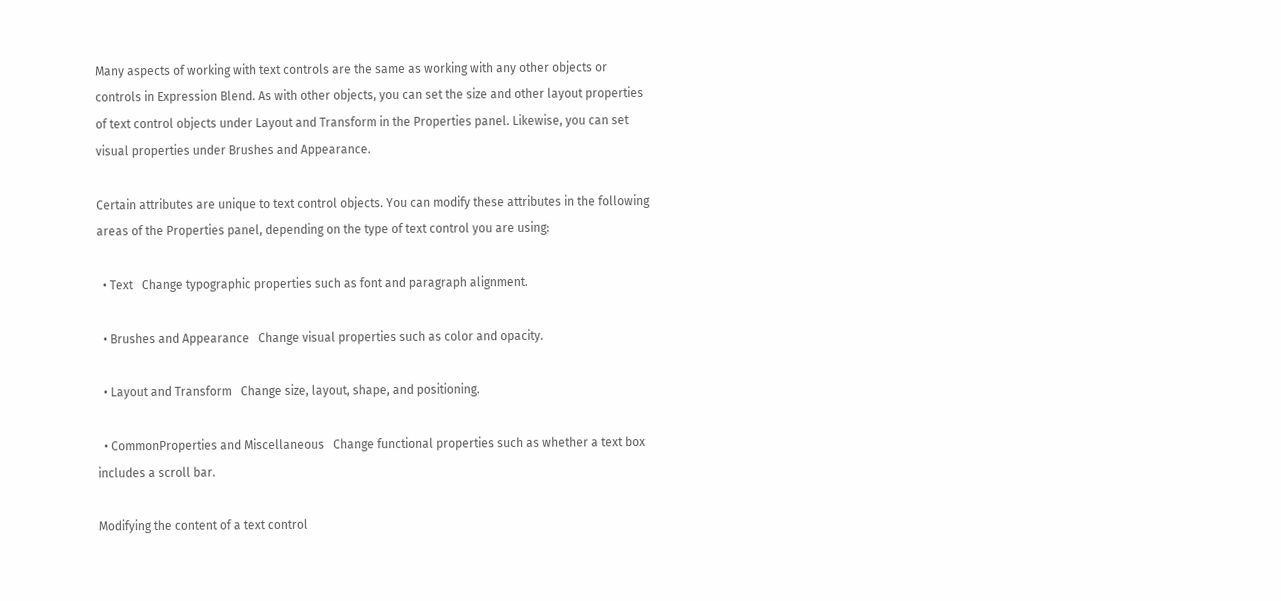Many aspects of working with text controls are the same as working with any other objects or controls in Expression Blend. As with other objects, you can set the size and other layout properties of text control objects under Layout and Transform in the Properties panel. Likewise, you can set visual properties under Brushes and Appearance.

Certain attributes are unique to text control objects. You can modify these attributes in the following areas of the Properties panel, depending on the type of text control you are using:

  • Text   Change typographic properties such as font and paragraph alignment.

  • Brushes and Appearance   Change visual properties such as color and opacity.

  • Layout and Transform   Change size, layout, shape, and positioning.

  • CommonProperties and Miscellaneous   Change functional properties such as whether a text box includes a scroll bar.

Modifying the content of a text control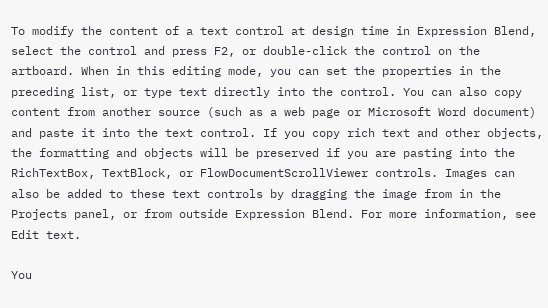To modify the content of a text control at design time in Expression Blend, select the control and press F2, or double-click the control on the artboard. When in this editing mode, you can set the properties in the preceding list, or type text directly into the control. You can also copy content from another source (such as a web page or Microsoft Word document) and paste it into the text control. If you copy rich text and other objects, the formatting and objects will be preserved if you are pasting into the RichTextBox, TextBlock, or FlowDocumentScrollViewer controls. Images can also be added to these text controls by dragging the image from in the Projects panel, or from outside Expression Blend. For more information, see Edit text.

You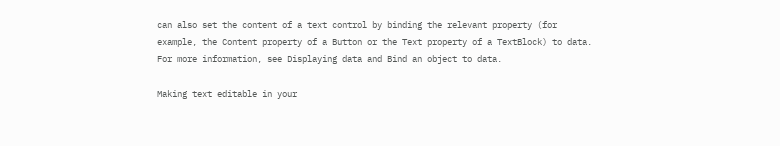can also set the content of a text control by binding the relevant property (for example, the Content property of a Button or the Text property of a TextBlock) to data. For more information, see Displaying data and Bind an object to data.

Making text editable in your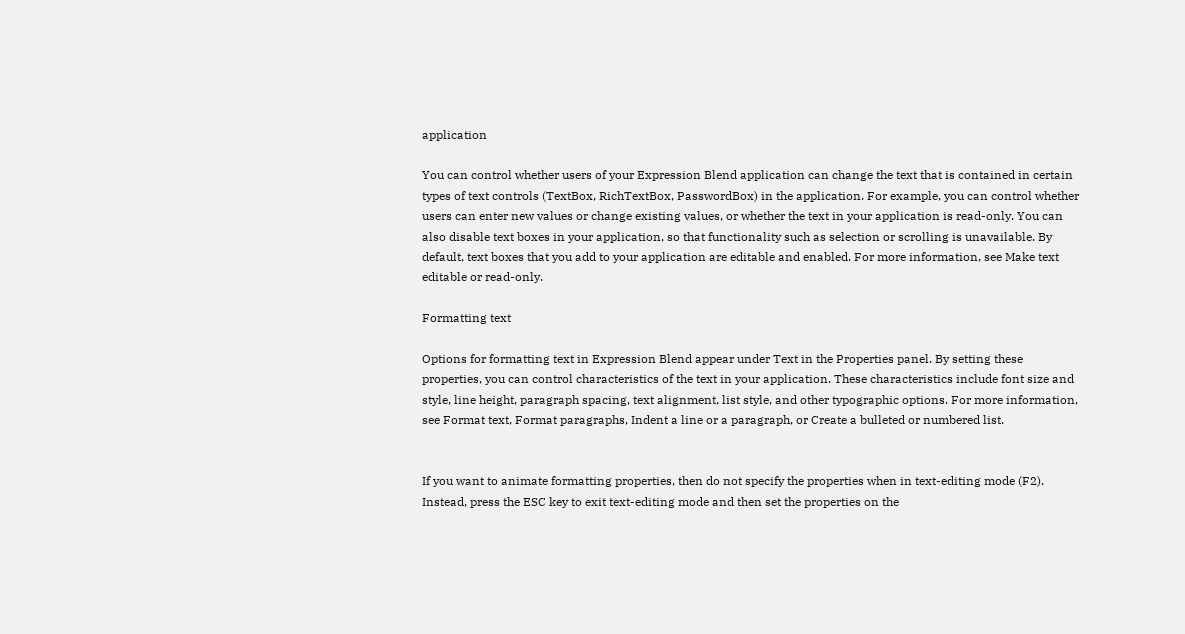application

You can control whether users of your Expression Blend application can change the text that is contained in certain types of text controls (TextBox, RichTextBox, PasswordBox) in the application. For example, you can control whether users can enter new values or change existing values, or whether the text in your application is read-only. You can also disable text boxes in your application, so that functionality such as selection or scrolling is unavailable. By default, text boxes that you add to your application are editable and enabled. For more information, see Make text editable or read-only.

Formatting text

Options for formatting text in Expression Blend appear under Text in the Properties panel. By setting these properties, you can control characteristics of the text in your application. These characteristics include font size and style, line height, paragraph spacing, text alignment, list style, and other typographic options. For more information, see Format text, Format paragraphs, Indent a line or a paragraph, or Create a bulleted or numbered list.


If you want to animate formatting properties, then do not specify the properties when in text-editing mode (F2). Instead, press the ESC key to exit text-editing mode and then set the properties on the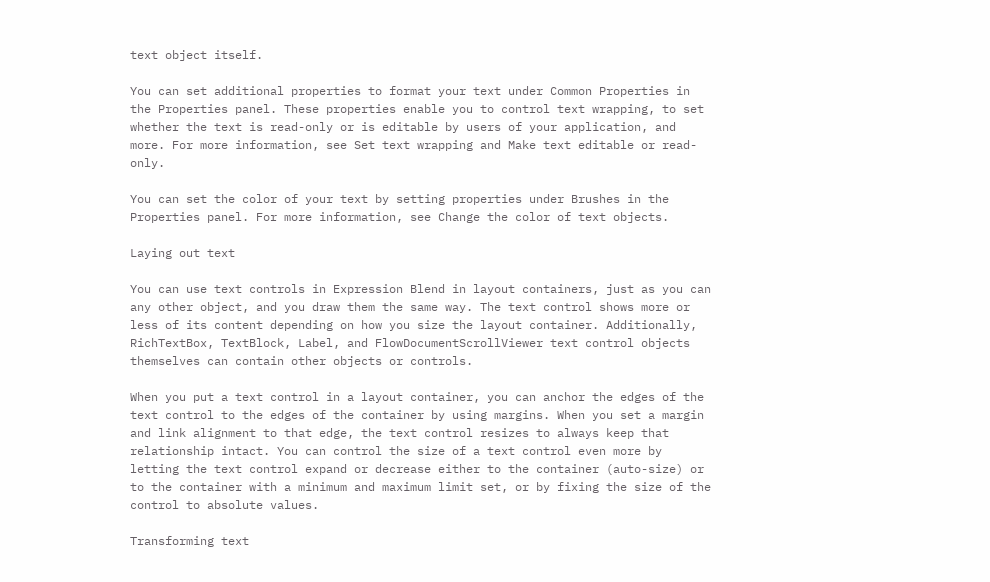text object itself.

You can set additional properties to format your text under Common Properties in the Properties panel. These properties enable you to control text wrapping, to set whether the text is read-only or is editable by users of your application, and more. For more information, see Set text wrapping and Make text editable or read-only.

You can set the color of your text by setting properties under Brushes in the Properties panel. For more information, see Change the color of text objects.

Laying out text

You can use text controls in Expression Blend in layout containers, just as you can any other object, and you draw them the same way. The text control shows more or less of its content depending on how you size the layout container. Additionally, RichTextBox, TextBlock, Label, and FlowDocumentScrollViewer text control objects themselves can contain other objects or controls.

When you put a text control in a layout container, you can anchor the edges of the text control to the edges of the container by using margins. When you set a margin and link alignment to that edge, the text control resizes to always keep that relationship intact. You can control the size of a text control even more by letting the text control expand or decrease either to the container (auto-size) or to the container with a minimum and maximum limit set, or by fixing the size of the control to absolute values.

Transforming text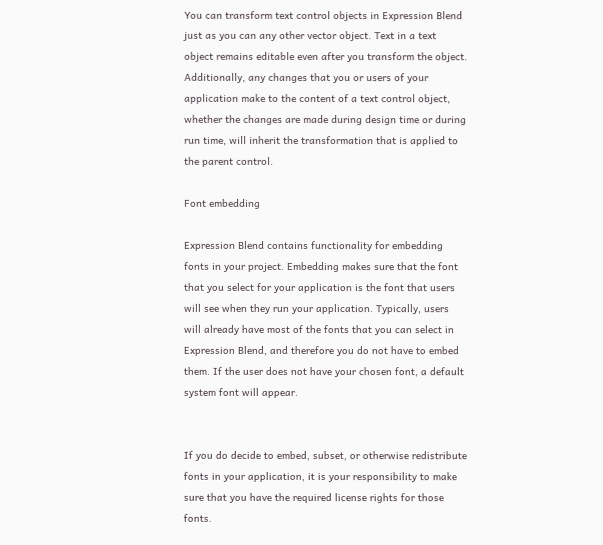You can transform text control objects in Expression Blend just as you can any other vector object. Text in a text object remains editable even after you transform the object. Additionally, any changes that you or users of your application make to the content of a text control object, whether the changes are made during design time or during run time, will inherit the transformation that is applied to the parent control.

Font embedding

Expression Blend contains functionality for embedding fonts in your project. Embedding makes sure that the font that you select for your application is the font that users will see when they run your application. Typically, users will already have most of the fonts that you can select in Expression Blend, and therefore you do not have to embed them. If the user does not have your chosen font, a default system font will appear.


If you do decide to embed, subset, or otherwise redistribute fonts in your application, it is your responsibility to make sure that you have the required license rights for those fonts.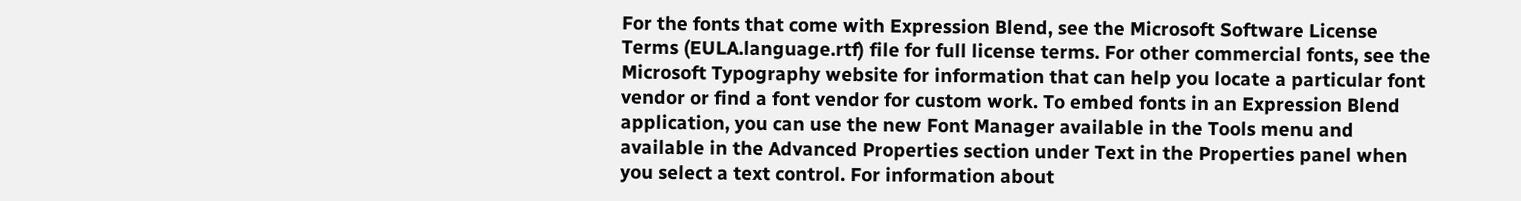For the fonts that come with Expression Blend, see the Microsoft Software License Terms (EULA.language.rtf) file for full license terms. For other commercial fonts, see the Microsoft Typography website for information that can help you locate a particular font vendor or find a font vendor for custom work. To embed fonts in an Expression Blend application, you can use the new Font Manager available in the Tools menu and available in the Advanced Properties section under Text in the Properties panel when you select a text control. For information about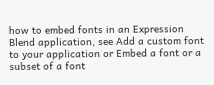how to embed fonts in an Expression Blend application, see Add a custom font to your application or Embed a font or a subset of a font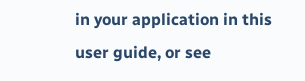in your application in this user guide, or see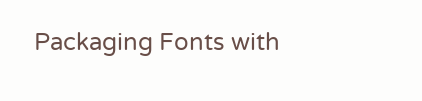Packaging Fonts with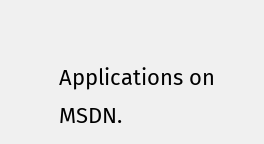Applications on MSDN.